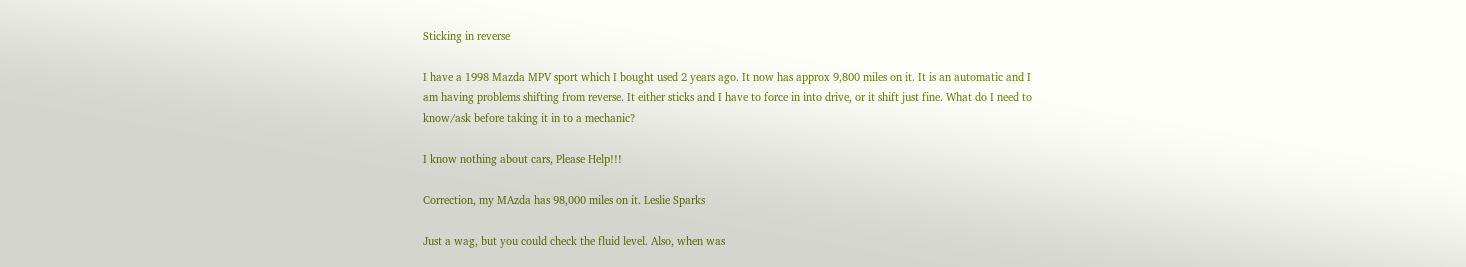Sticking in reverse

I have a 1998 Mazda MPV sport which I bought used 2 years ago. It now has approx 9,800 miles on it. It is an automatic and I am having problems shifting from reverse. It either sticks and I have to force in into drive, or it shift just fine. What do I need to know/ask before taking it in to a mechanic?

I know nothing about cars, Please Help!!!

Correction, my MAzda has 98,000 miles on it. Leslie Sparks

Just a wag, but you could check the fluid level. Also, when was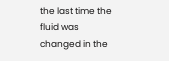the last time the fluid was changed in the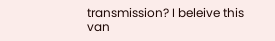transmission? I beleive this van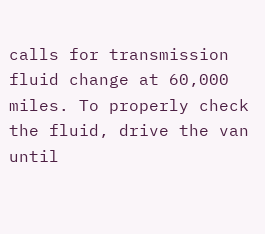calls for transmission fluid change at 60,000 miles. To properly check the fluid, drive the van until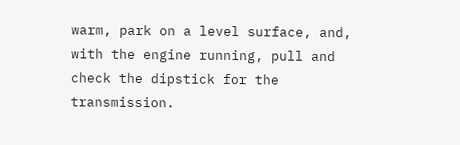warm, park on a level surface, and, with the engine running, pull and check the dipstick for the transmission.